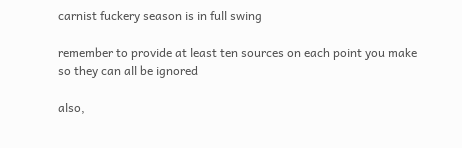carnist fuckery season is in full swing

remember to provide at least ten sources on each point you make so they can all be ignored

also,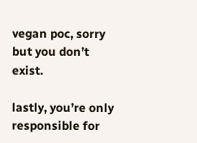vegan poc, sorry but you don’t exist.

lastly, you’re only responsible for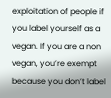exploitation of people if you label yourself as a vegan. If you are a non vegan, you’re exempt because you don’t label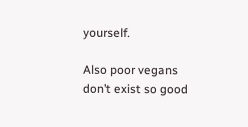yourself.

Also poor vegans don’t exist so good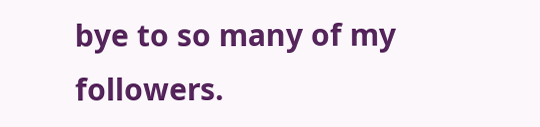bye to so many of my followers.